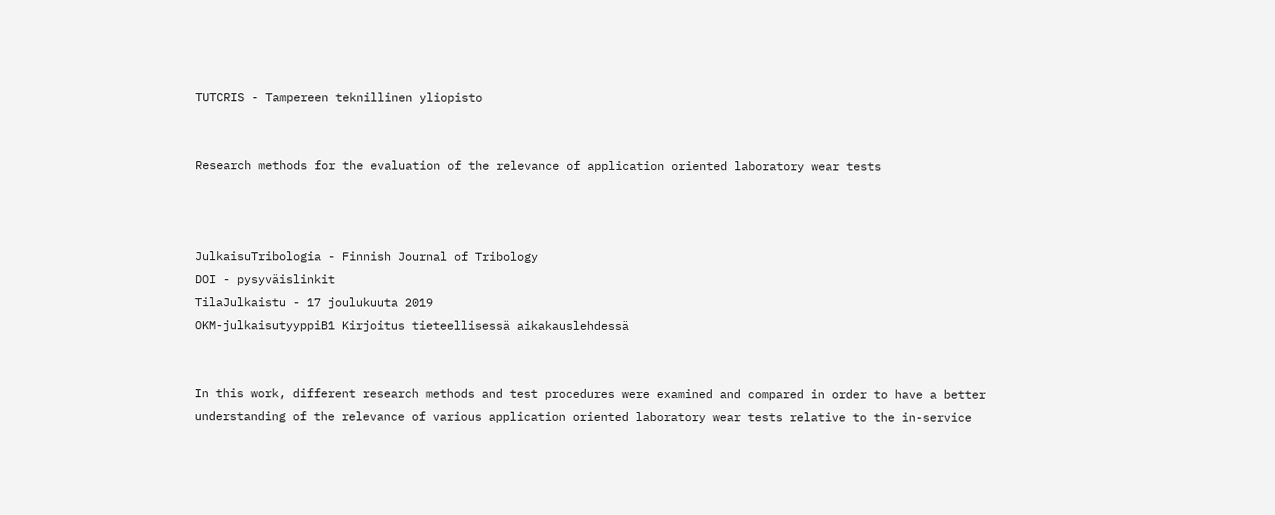TUTCRIS - Tampereen teknillinen yliopisto


Research methods for the evaluation of the relevance of application oriented laboratory wear tests



JulkaisuTribologia - Finnish Journal of Tribology
DOI - pysyväislinkit
TilaJulkaistu - 17 joulukuuta 2019
OKM-julkaisutyyppiB1 Kirjoitus tieteellisessä aikakauslehdessä


In this work, different research methods and test procedures were examined and compared in order to have a better understanding of the relevance of various application oriented laboratory wear tests relative to the in-service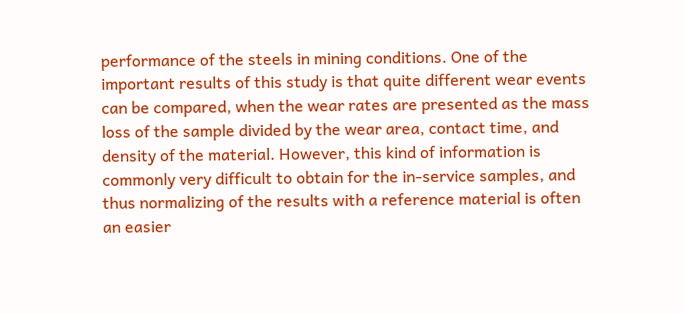performance of the steels in mining conditions. One of the important results of this study is that quite different wear events can be compared, when the wear rates are presented as the mass loss of the sample divided by the wear area, contact time, and density of the material. However, this kind of information is commonly very difficult to obtain for the in-service samples, and thus normalizing of the results with a reference material is often an easier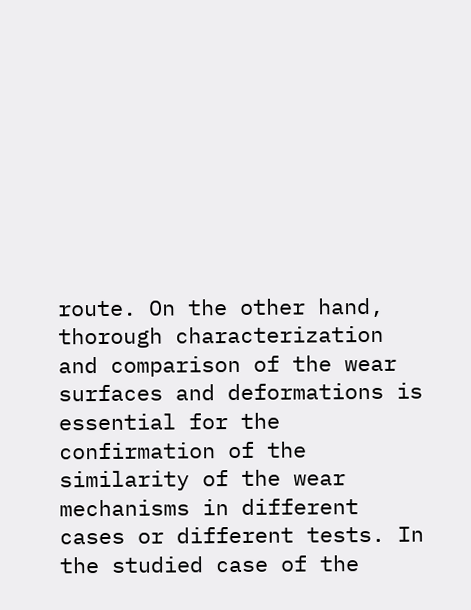route. On the other hand, thorough characterization and comparison of the wear surfaces and deformations is essential for the confirmation of the similarity of the wear mechanisms in different cases or different tests. In the studied case of the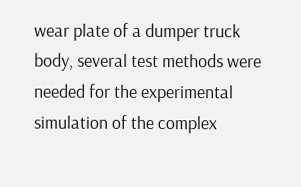wear plate of a dumper truck body, several test methods were needed for the experimental simulation of the complex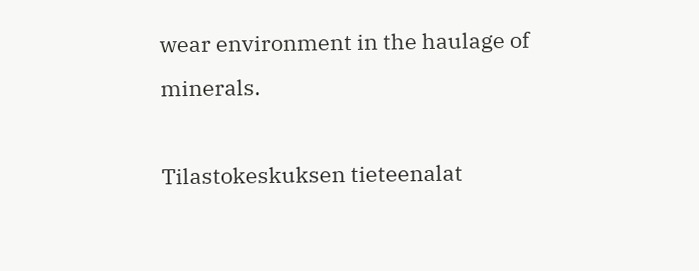wear environment in the haulage of minerals.

Tilastokeskuksen tieteenalat